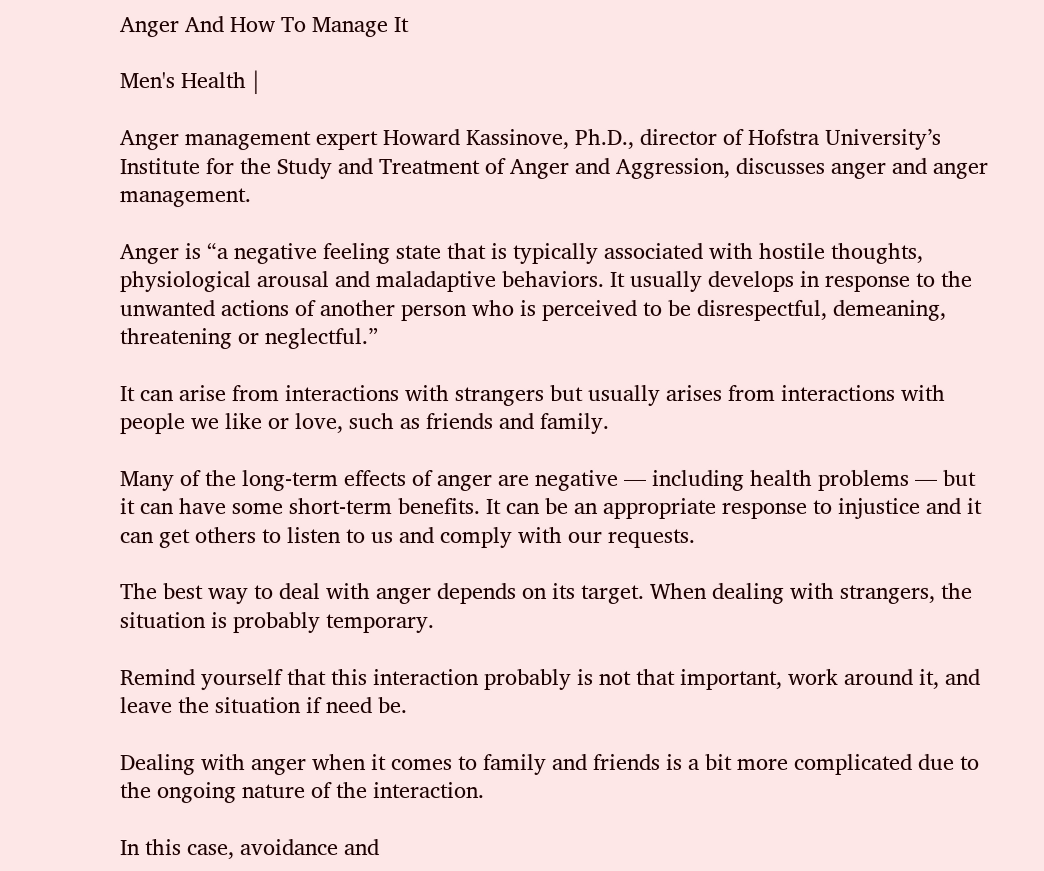Anger And How To Manage It

Men's Health |

Anger management expert Howard Kassinove, Ph.D., director of Hofstra University’s Institute for the Study and Treatment of Anger and Aggression, discusses anger and anger management.

Anger is “a negative feeling state that is typically associated with hostile thoughts, physiological arousal and maladaptive behaviors. It usually develops in response to the unwanted actions of another person who is perceived to be disrespectful, demeaning, threatening or neglectful.”

It can arise from interactions with strangers but usually arises from interactions with people we like or love, such as friends and family.

Many of the long-term effects of anger are negative — including health problems — but it can have some short-term benefits. It can be an appropriate response to injustice and it can get others to listen to us and comply with our requests.

The best way to deal with anger depends on its target. When dealing with strangers, the situation is probably temporary.

Remind yourself that this interaction probably is not that important, work around it, and leave the situation if need be.

Dealing with anger when it comes to family and friends is a bit more complicated due to the ongoing nature of the interaction.

In this case, avoidance and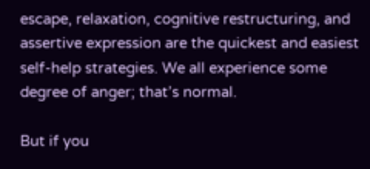escape, relaxation, cognitive restructuring, and assertive expression are the quickest and easiest self-help strategies. We all experience some degree of anger; that’s normal.

But if you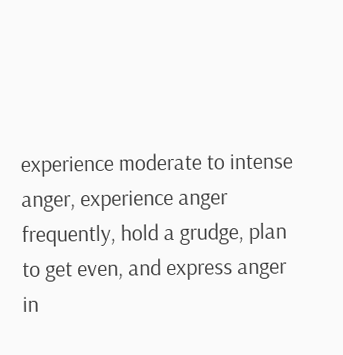experience moderate to intense anger, experience anger frequently, hold a grudge, plan to get even, and express anger in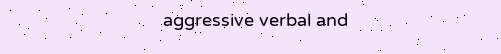aggressive verbal and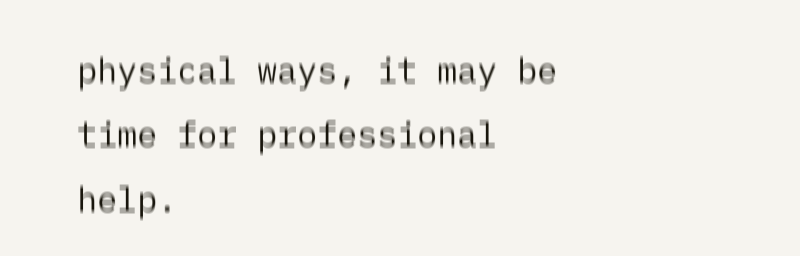physical ways, it may be time for professional help.